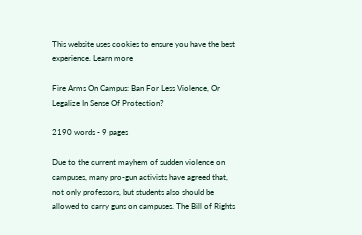This website uses cookies to ensure you have the best experience. Learn more

Fire Arms On Campus: Ban For Less Violence, Or Legalize In Sense Of Protection?

2190 words - 9 pages

Due to the current mayhem of sudden violence on campuses, many pro-gun activists have agreed that, not only professors, but students also should be allowed to carry guns on campuses. The Bill of Rights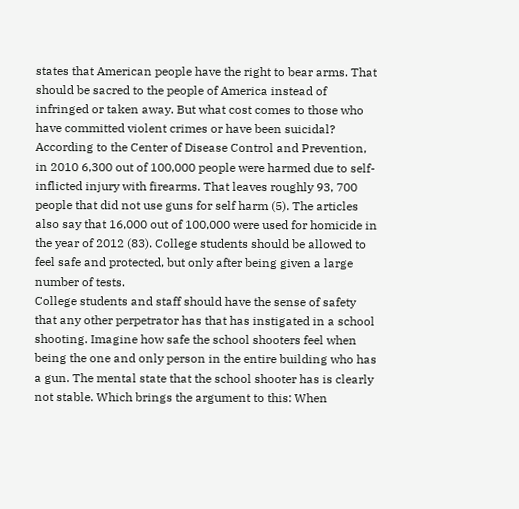states that American people have the right to bear arms. That should be sacred to the people of America instead of infringed or taken away. But what cost comes to those who have committed violent crimes or have been suicidal? According to the Center of Disease Control and Prevention, in 2010 6,300 out of 100,000 people were harmed due to self-inflicted injury with firearms. That leaves roughly 93, 700 people that did not use guns for self harm (5). The articles also say that 16,000 out of 100,000 were used for homicide in the year of 2012 (83). College students should be allowed to feel safe and protected, but only after being given a large number of tests.
College students and staff should have the sense of safety that any other perpetrator has that has instigated in a school shooting. Imagine how safe the school shooters feel when being the one and only person in the entire building who has a gun. The mental state that the school shooter has is clearly not stable. Which brings the argument to this: When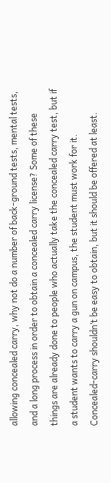allowing concealed carry, why not do a number of back-ground tests, mental tests, and a long process in order to obtain a concealed carry license? Some of these things are already done to people who actually take the concealed carry test, but if a student wants to carry a gun on campus, the student must work for it. Concealed-carry shouldn’t be easy to obtain, but it should be offered at least.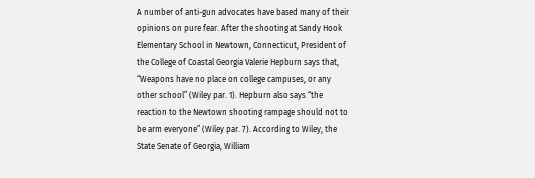A number of anti-gun advocates have based many of their opinions on pure fear. After the shooting at Sandy Hook Elementary School in Newtown, Connecticut, President of the College of Coastal Georgia Valerie Hepburn says that, “Weapons have no place on college campuses, or any other school” (Wiley par. 1). Hepburn also says “the reaction to the Newtown shooting rampage should not to be arm everyone” (Wiley par. 7). According to Wiley, the State Senate of Georgia, William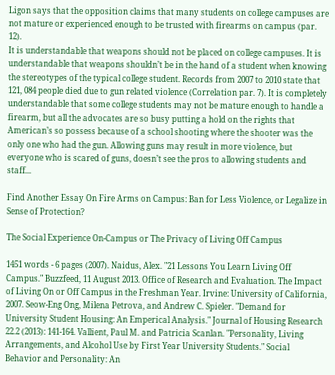Ligon says that the opposition claims that many students on college campuses are not mature or experienced enough to be trusted with firearms on campus (par. 12).
It is understandable that weapons should not be placed on college campuses. It is understandable that weapons shouldn’t be in the hand of a student when knowing the stereotypes of the typical college student. Records from 2007 to 2010 state that 121, 084 people died due to gun related violence (Correlation par. 7). It is completely understandable that some college students may not be mature enough to handle a firearm, but all the advocates are so busy putting a hold on the rights that American’s so possess because of a school shooting where the shooter was the only one who had the gun. Allowing guns may result in more violence, but everyone who is scared of guns, doesn’t see the pros to allowing students and staff...

Find Another Essay On Fire Arms on Campus: Ban for Less Violence, or Legalize in Sense of Protection?

The Social Experience On-Campus or The Privacy of Living Off Campus

1451 words - 6 pages (2007). Naidus, Alex. "21 Lessons You Learn Living Off Campus." Buzzfeed, 11 August 2013. Office of Research and Evaluation. The Impact of Living On or Off Campus in the Freshman Year. Irvine: University of California, 2007. Seow-Eng Ong, Milena Petrova, and Andrew C. Spieler. "Demand for University Student Housing: An Emperical Analysis." Journal of Housing Research 22.2 (2013): 141-164. Vallient, Paul M. and Patricia Scanlan. "Personality, Living Arrangements, and Alcohol Use by First Year University Students." Social Behavior and Personality: An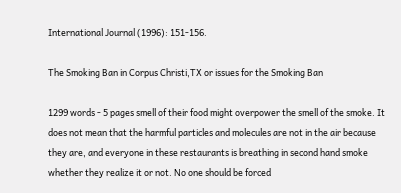International Journal (1996): 151-156.

The Smoking Ban in Corpus Christi,TX or issues for the Smoking Ban

1299 words - 5 pages smell of their food might overpower the smell of the smoke. It does not mean that the harmful particles and molecules are not in the air because they are, and everyone in these restaurants is breathing in second hand smoke whether they realize it or not. No one should be forced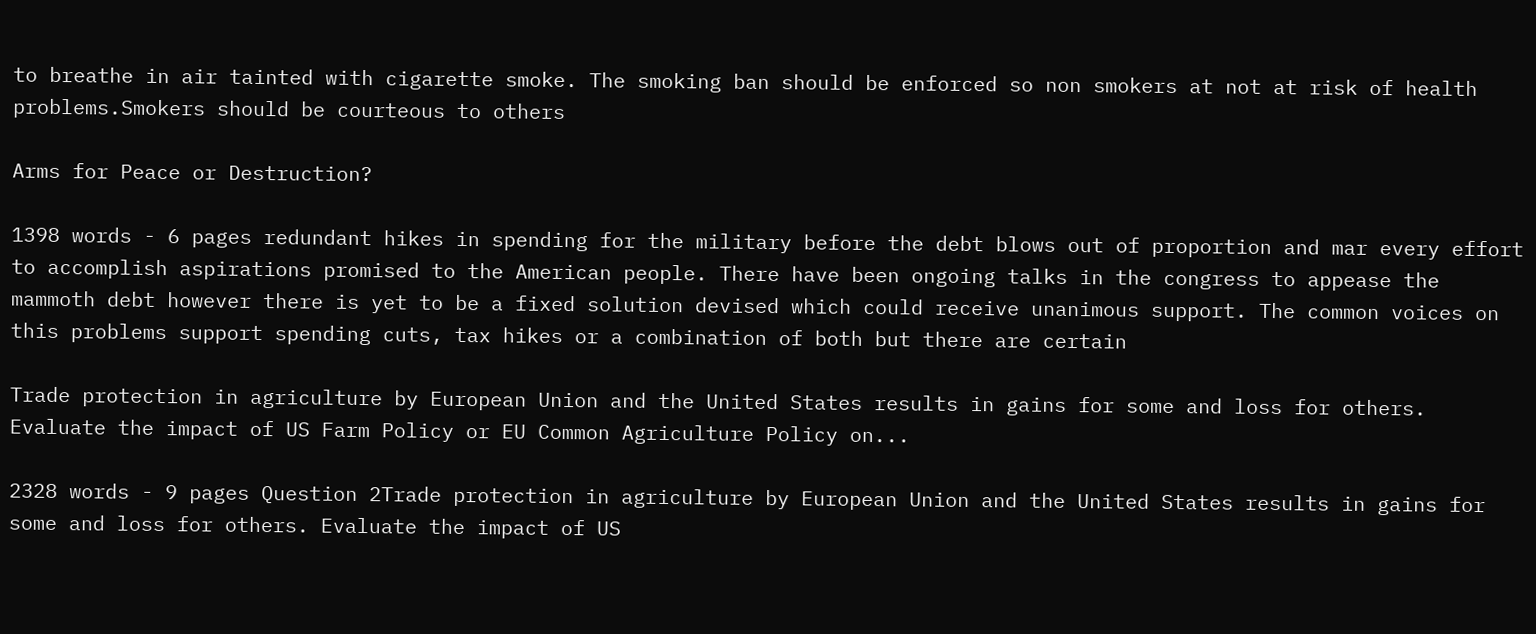to breathe in air tainted with cigarette smoke. The smoking ban should be enforced so non smokers at not at risk of health problems.Smokers should be courteous to others

Arms for Peace or Destruction?

1398 words - 6 pages redundant hikes in spending for the military before the debt blows out of proportion and mar every effort to accomplish aspirations promised to the American people. There have been ongoing talks in the congress to appease the mammoth debt however there is yet to be a fixed solution devised which could receive unanimous support. The common voices on this problems support spending cuts, tax hikes or a combination of both but there are certain

Trade protection in agriculture by European Union and the United States results in gains for some and loss for others. Evaluate the impact of US Farm Policy or EU Common Agriculture Policy on...

2328 words - 9 pages Question 2Trade protection in agriculture by European Union and the United States results in gains for some and loss for others. Evaluate the impact of US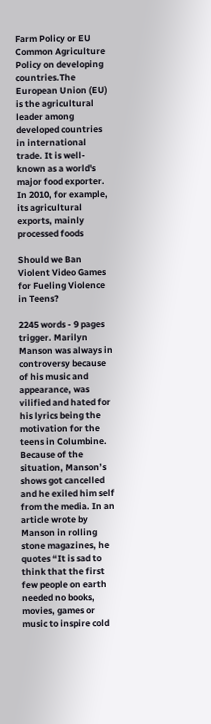Farm Policy or EU Common Agriculture Policy on developing countries.The European Union (EU) is the agricultural leader among developed countries in international trade. It is well-known as a world's major food exporter. In 2010, for example, its agricultural exports, mainly processed foods

Should we Ban Violent Video Games for Fueling Violence in Teens?

2245 words - 9 pages trigger. Marilyn Manson was always in controversy because of his music and appearance, was vilified and hated for his lyrics being the motivation for the teens in Columbine. Because of the situation, Manson’s shows got cancelled and he exiled him self from the media. In an article wrote by Manson in rolling stone magazines, he quotes “It is sad to think that the first few people on earth needed no books, movies, games or music to inspire cold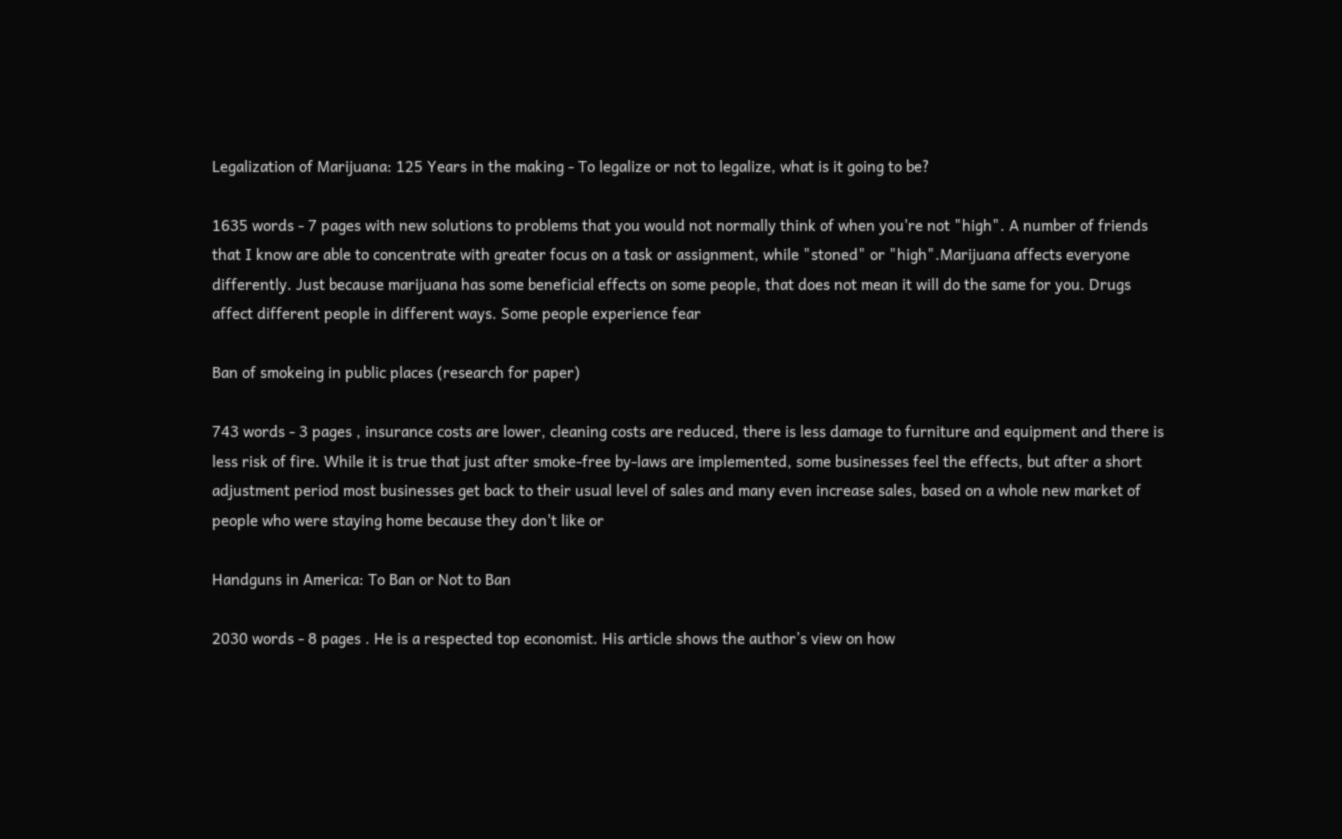Legalization of Marijuana: 125 Years in the making - To legalize or not to legalize, what is it going to be?

1635 words - 7 pages with new solutions to problems that you would not normally think of when you're not "high". A number of friends that I know are able to concentrate with greater focus on a task or assignment, while "stoned" or "high".Marijuana affects everyone differently. Just because marijuana has some beneficial effects on some people, that does not mean it will do the same for you. Drugs affect different people in different ways. Some people experience fear

Ban of smokeing in public places (research for paper)

743 words - 3 pages , insurance costs are lower, cleaning costs are reduced, there is less damage to furniture and equipment and there is less risk of fire. While it is true that just after smoke-free by-laws are implemented, some businesses feel the effects, but after a short adjustment period most businesses get back to their usual level of sales and many even increase sales, based on a whole new market of people who were staying home because they don't like or

Handguns in America: To Ban or Not to Ban

2030 words - 8 pages . He is a respected top economist. His article shows the author’s view on how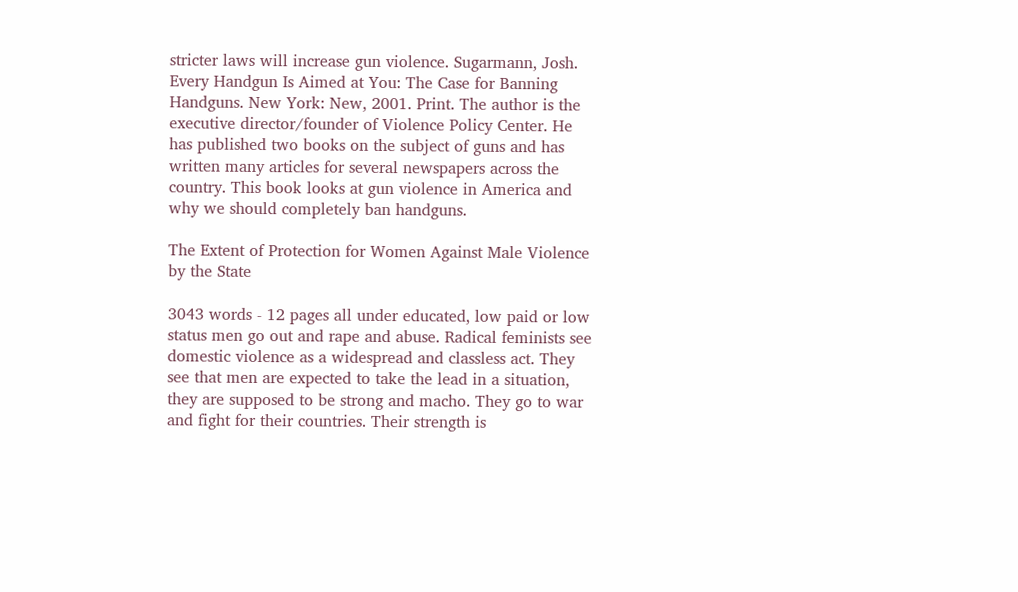stricter laws will increase gun violence. Sugarmann, Josh. Every Handgun Is Aimed at You: The Case for Banning Handguns. New York: New, 2001. Print. The author is the executive director/founder of Violence Policy Center. He has published two books on the subject of guns and has written many articles for several newspapers across the country. This book looks at gun violence in America and why we should completely ban handguns.

The Extent of Protection for Women Against Male Violence by the State

3043 words - 12 pages all under educated, low paid or low status men go out and rape and abuse. Radical feminists see domestic violence as a widespread and classless act. They see that men are expected to take the lead in a situation, they are supposed to be strong and macho. They go to war and fight for their countries. Their strength is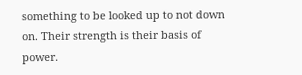something to be looked up to not down on. Their strength is their basis of power.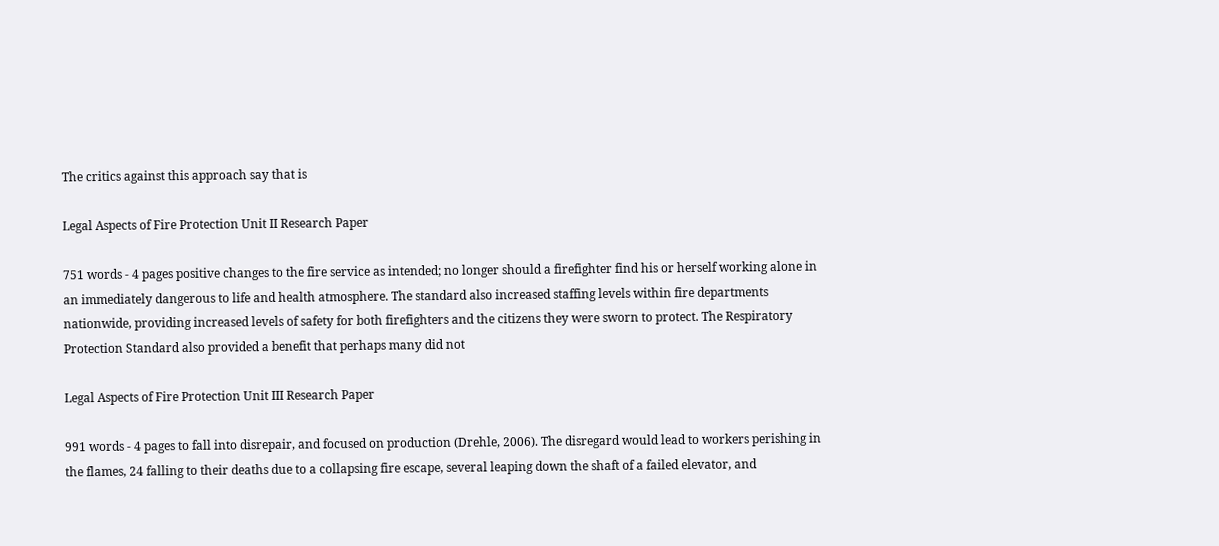The critics against this approach say that is

Legal Aspects of Fire Protection Unit II Research Paper

751 words - 4 pages positive changes to the fire service as intended; no longer should a firefighter find his or herself working alone in an immediately dangerous to life and health atmosphere. The standard also increased staffing levels within fire departments nationwide, providing increased levels of safety for both firefighters and the citizens they were sworn to protect. The Respiratory Protection Standard also provided a benefit that perhaps many did not

Legal Aspects of Fire Protection Unit III Research Paper

991 words - 4 pages to fall into disrepair, and focused on production (Drehle, 2006). The disregard would lead to workers perishing in the flames, 24 falling to their deaths due to a collapsing fire escape, several leaping down the shaft of a failed elevator, and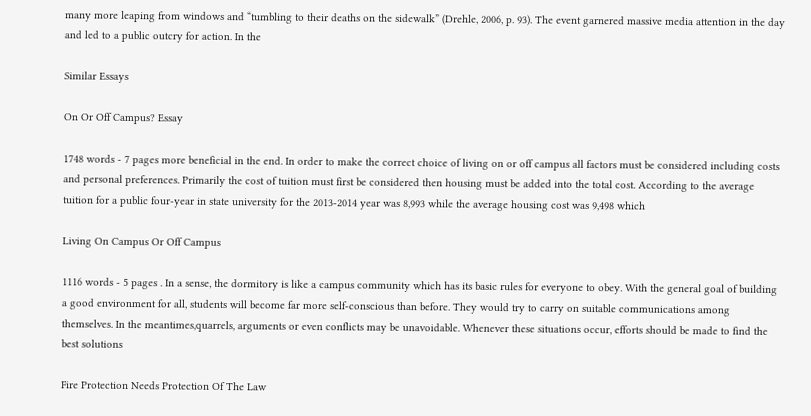many more leaping from windows and “tumbling to their deaths on the sidewalk” (Drehle, 2006, p. 93). The event garnered massive media attention in the day and led to a public outcry for action. In the

Similar Essays

On Or Off Campus? Essay

1748 words - 7 pages more beneficial in the end. In order to make the correct choice of living on or off campus all factors must be considered including costs and personal preferences. Primarily the cost of tuition must first be considered then housing must be added into the total cost. According to the average tuition for a public four-year in state university for the 2013-2014 year was 8,993 while the average housing cost was 9,498 which

Living On Campus Or Off Campus

1116 words - 5 pages . In a sense, the dormitory is like a campus community which has its basic rules for everyone to obey. With the general goal of building a good environment for all, students will become far more self-conscious than before. They would try to carry on suitable communications among themselves. In the meantimes,quarrels, arguments or even conflicts may be unavoidable. Whenever these situations occur, efforts should be made to find the best solutions

Fire Protection Needs Protection Of The Law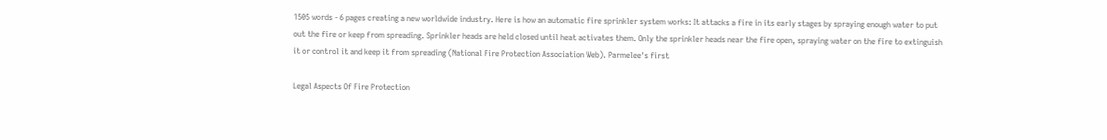1505 words - 6 pages creating a new worldwide industry. Here is how an automatic fire sprinkler system works: It attacks a fire in its early stages by spraying enough water to put out the fire or keep from spreading. Sprinkler heads are held closed until heat activates them. Only the sprinkler heads near the fire open, spraying water on the fire to extinguish it or control it and keep it from spreading (National Fire Protection Association Web). Parmelee's first

Legal Aspects Of Fire Protection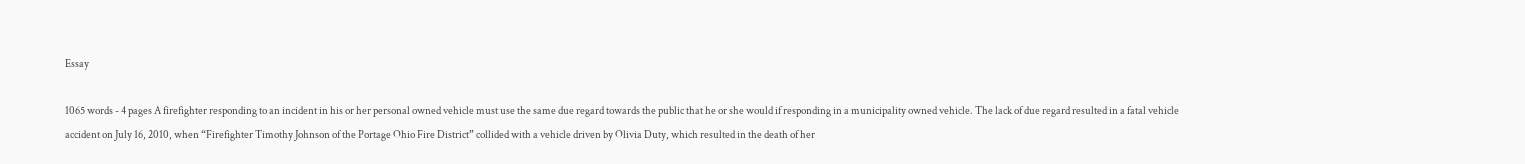Essay

1065 words - 4 pages A firefighter responding to an incident in his or her personal owned vehicle must use the same due regard towards the public that he or she would if responding in a municipality owned vehicle. The lack of due regard resulted in a fatal vehicle accident on July 16, 2010, when “Firefighter Timothy Johnson of the Portage Ohio Fire District” collided with a vehicle driven by Olivia Duty, which resulted in the death of her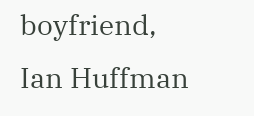boyfriend, Ian Huffman